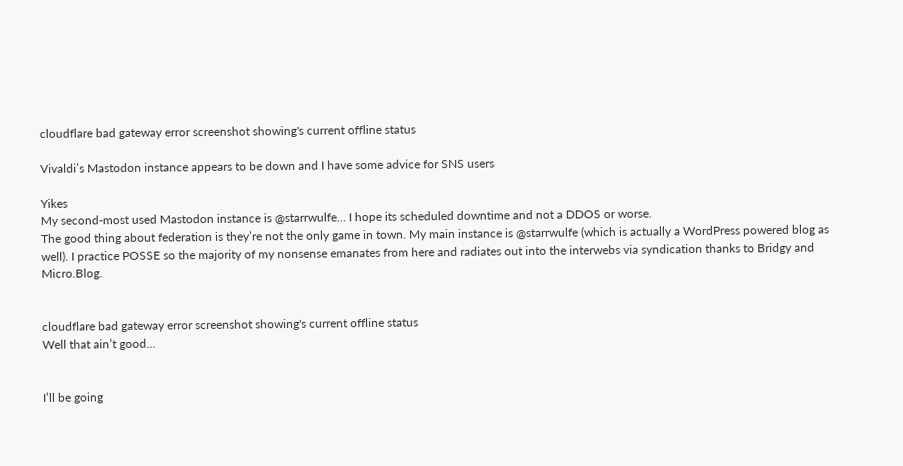cloudflare bad gateway error screenshot showing's current offline status

Vivaldi’s Mastodon instance appears to be down and I have some advice for SNS users

Yikes
My second-most used Mastodon instance is @starrwulfe… I hope its scheduled downtime and not a DDOS or worse.
The good thing about federation is they’re not the only game in town. My main instance is @starrwulfe (which is actually a WordPress powered blog as well). I practice POSSE so the majority of my nonsense emanates from here and radiates out into the interwebs via syndication thanks to Bridgy and Micro.Blog.


cloudflare bad gateway error screenshot showing's current offline status
Well that ain’t good…


I’ll be going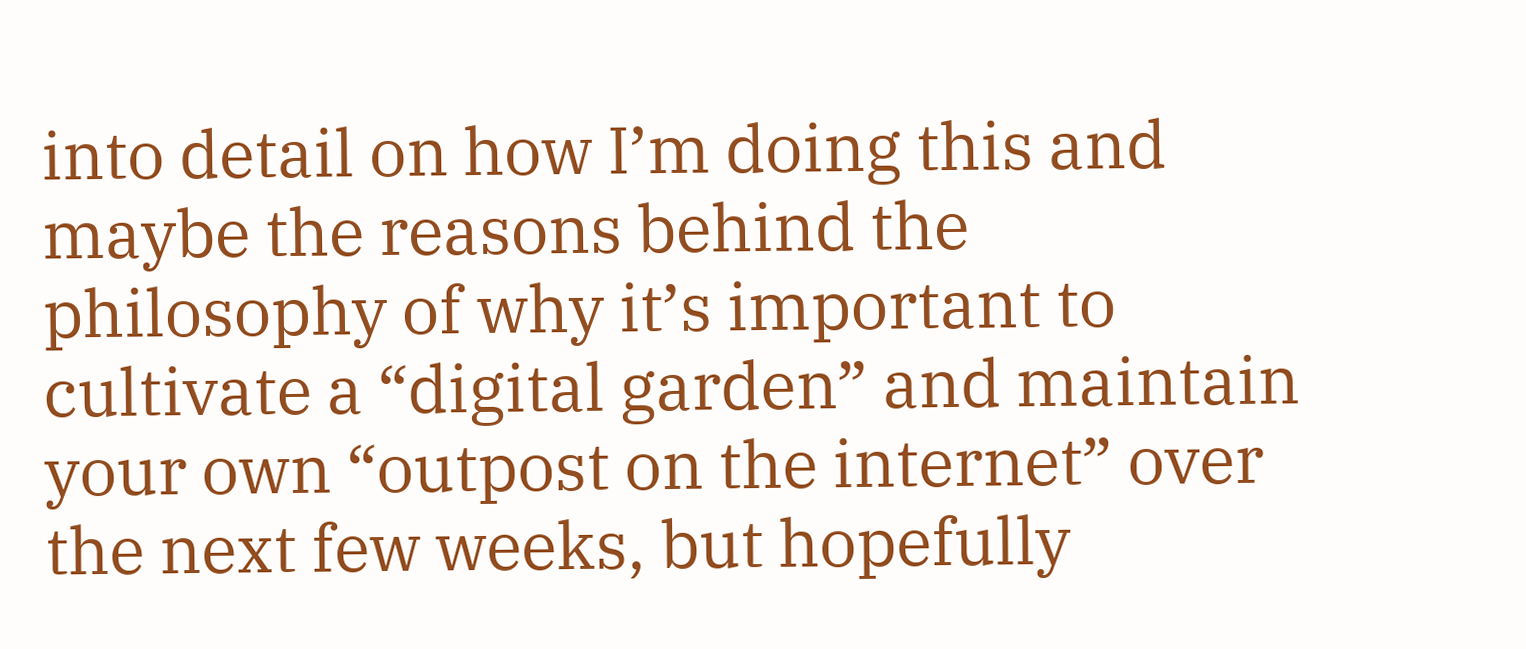into detail on how I’m doing this and maybe the reasons behind the philosophy of why it’s important to cultivate a “digital garden” and maintain your own “outpost on the internet” over the next few weeks, but hopefully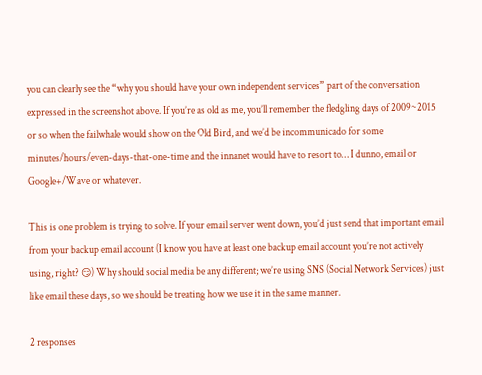you can clearly see the “why you should have your own independent services” part of the conversation expressed in the screenshot above. If you’re as old as me, you’ll remember the fledgling days of 2009~2015 or so when the failwhale would show on the Old Bird, and we’d be incommunicado for some minutes/hours/even-days-that-one-time and the innanet would have to resort to… I dunno, email or Google+/Wave or whatever.

This is one problem is trying to solve. If your email server went down, you’d just send that important email from your backup email account (I know you have at least one backup email account you’re not actively using, right? 😏) Why should social media be any different; we’re using SNS (Social Network Services) just like email these days, so we should be treating how we use it in the same manner.

2 responses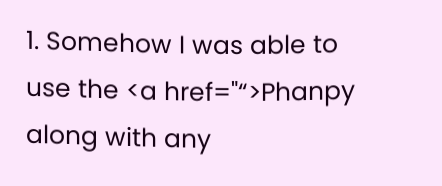1. Somehow I was able to use the <a href="“>Phanpy along with any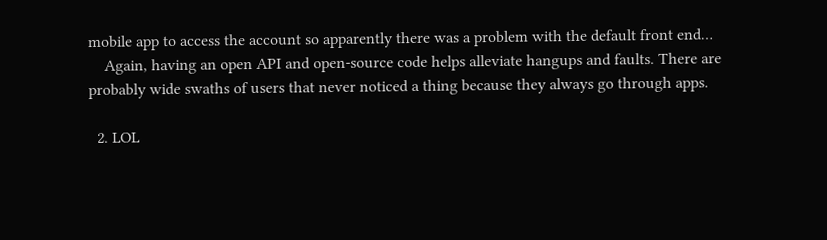mobile app to access the account so apparently there was a problem with the default front end…
    Again, having an open API and open-source code helps alleviate hangups and faults. There are probably wide swaths of users that never noticed a thing because they always go through apps.

  2. LOL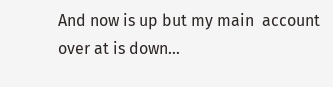And now is up but my main  account over at is down…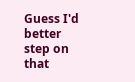Guess I'd better step on that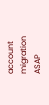account migration ASAP